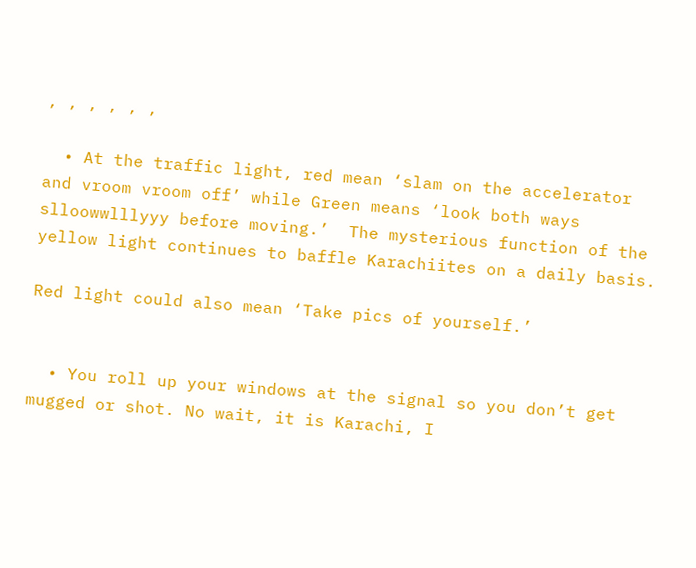, , , , , ,

  • At the traffic light, red mean ‘slam on the accelerator and vroom vroom off’ while Green means ‘look both ways slloowwlllyyy before moving.’  The mysterious function of the yellow light continues to baffle Karachiites on a daily basis.

Red light could also mean ‘Take pics of yourself.’


  • You roll up your windows at the signal so you don’t get mugged or shot. No wait, it is Karachi, I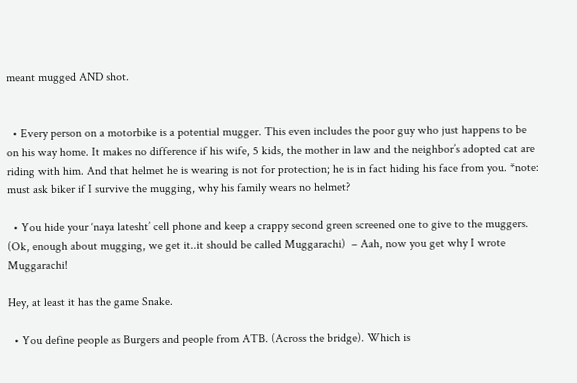meant mugged AND shot.


  • Every person on a motorbike is a potential mugger. This even includes the poor guy who just happens to be on his way home. It makes no difference if his wife, 5 kids, the mother in law and the neighbor’s adopted cat are riding with him. And that helmet he is wearing is not for protection; he is in fact hiding his face from you. *note: must ask biker if I survive the mugging, why his family wears no helmet?

  • You hide your ‘naya latesht’ cell phone and keep a crappy second green screened one to give to the muggers. (Ok, enough about mugging, we get it..it should be called Muggarachi)  – Aah, now you get why I wrote Muggarachi!

Hey, at least it has the game Snake.

  • You define people as Burgers and people from ATB. (Across the bridge). Which is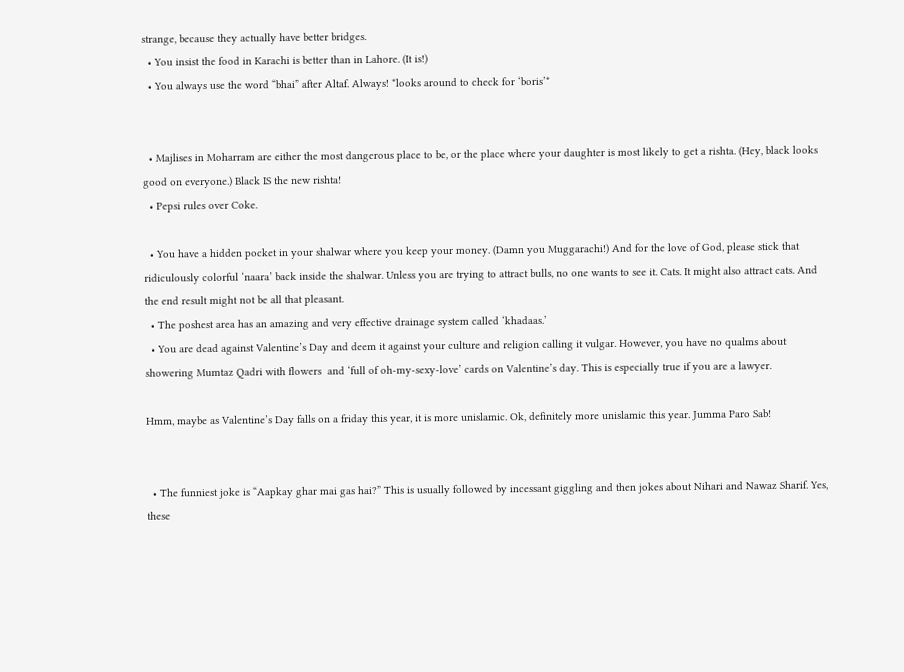strange, because they actually have better bridges.
  • You insist the food in Karachi is better than in Lahore. (It is!)
  • You always use the word “bhai” after Altaf. Always! *looks around to check for ‘boris’*


  • Majlises in Moharram are either the most dangerous place to be, or the place where your daughter is most likely to get a rishta. (Hey, black looks good on everyone.) Black IS the new rishta!
  • Pepsi rules over Coke.

  • You have a hidden pocket in your shalwar where you keep your money. (Damn you Muggarachi!) And for the love of God, please stick that ridiculously colorful ‘naara’ back inside the shalwar. Unless you are trying to attract bulls, no one wants to see it. Cats. It might also attract cats. And the end result might not be all that pleasant.
  • The poshest area has an amazing and very effective drainage system called ‘khadaas.’
  • You are dead against Valentine’s Day and deem it against your culture and religion calling it vulgar. However, you have no qualms about showering Mumtaz Qadri with flowers  and ‘full of oh-my-sexy-love’ cards on Valentine’s day. This is especially true if you are a lawyer.

Hmm, maybe as Valentine’s Day falls on a friday this year, it is more unislamic. Ok, definitely more unislamic this year. Jumma Paro Sab!


  • The funniest joke is “Aapkay ghar mai gas hai?” This is usually followed by incessant giggling and then jokes about Nihari and Nawaz Sharif. Yes, these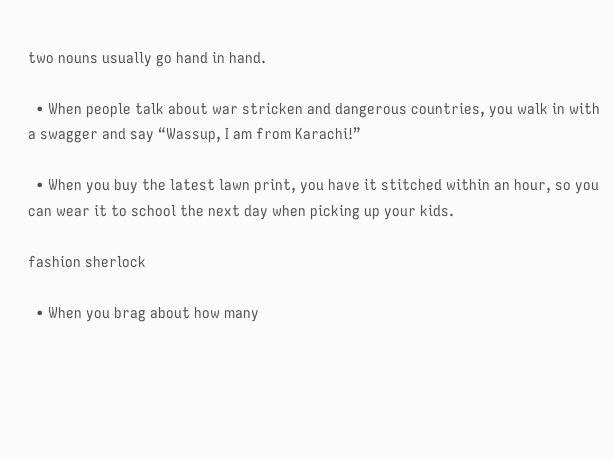two nouns usually go hand in hand.

  • When people talk about war stricken and dangerous countries, you walk in with a swagger and say “Wassup, I am from Karachi!”

  • When you buy the latest lawn print, you have it stitched within an hour, so you can wear it to school the next day when picking up your kids.

fashion sherlock

  • When you brag about how many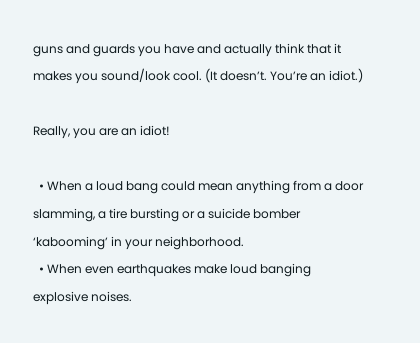guns and guards you have and actually think that it makes you sound/look cool. (It doesn’t. You’re an idiot.)

Really, you are an idiot!

  • When a loud bang could mean anything from a door slamming, a tire bursting or a suicide bomber ‘kabooming’ in your neighborhood.
  • When even earthquakes make loud banging explosive noises.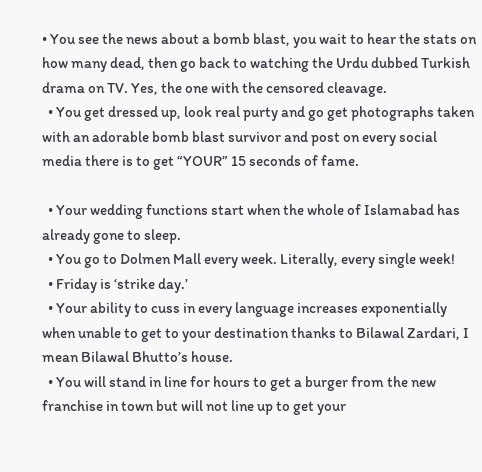• You see the news about a bomb blast, you wait to hear the stats on how many dead, then go back to watching the Urdu dubbed Turkish drama on TV. Yes, the one with the censored cleavage.
  • You get dressed up, look real purty and go get photographs taken with an adorable bomb blast survivor and post on every social media there is to get “YOUR” 15 seconds of fame.

  • Your wedding functions start when the whole of Islamabad has already gone to sleep.
  • You go to Dolmen Mall every week. Literally, every single week!
  • Friday is ‘strike day.’
  • Your ability to cuss in every language increases exponentially when unable to get to your destination thanks to Bilawal Zardari, I mean Bilawal Bhutto’s house.
  • You will stand in line for hours to get a burger from the new franchise in town but will not line up to get your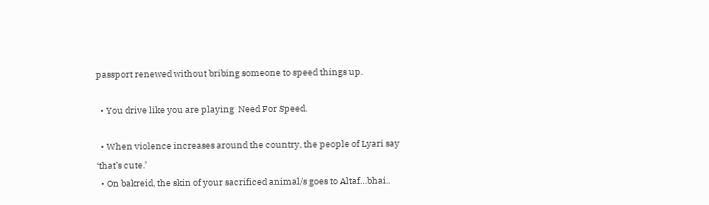passport renewed without bribing someone to speed things up.

  • You drive like you are playing  Need For Speed.

  • When violence increases around the country, the people of Lyari say ‘that’s cute.’
  • On bakreid, the skin of your sacrificed animal/s goes to Altaf…bhai..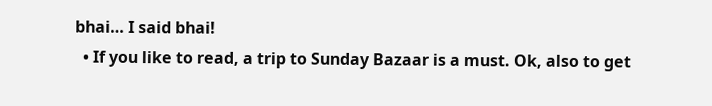bhai… I said bhai!
  • If you like to read, a trip to Sunday Bazaar is a must. Ok, also to get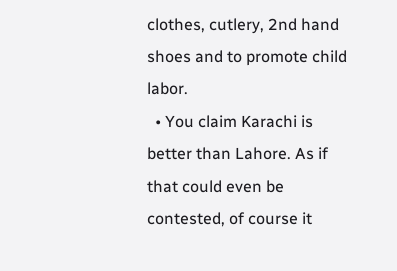clothes, cutlery, 2nd hand shoes and to promote child labor.
  • You claim Karachi is better than Lahore. As if that could even be contested, of course it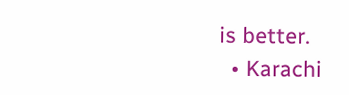is better.
  • Karachi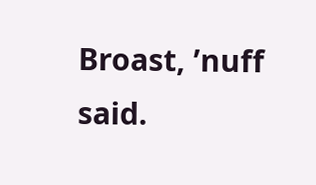Broast, ’nuff said.